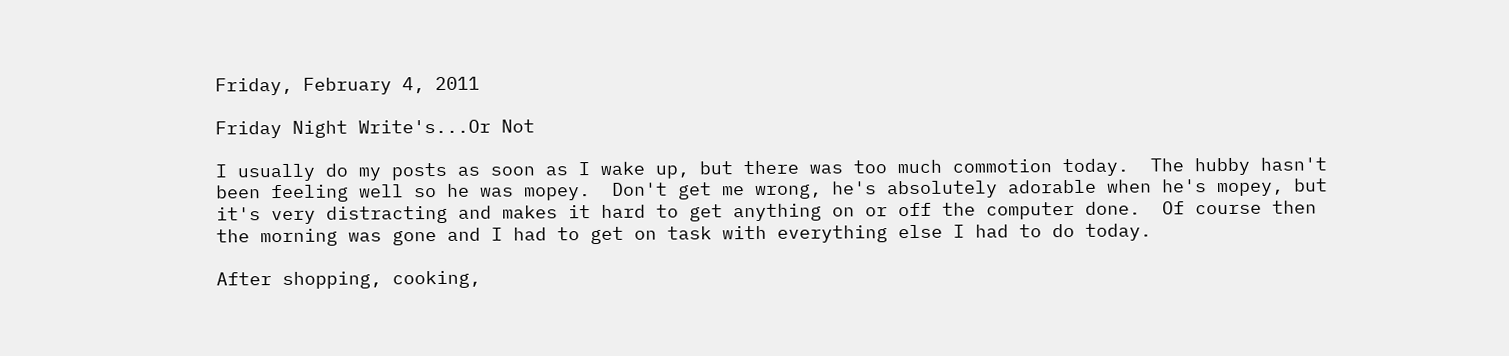Friday, February 4, 2011

Friday Night Write's...Or Not

I usually do my posts as soon as I wake up, but there was too much commotion today.  The hubby hasn't been feeling well so he was mopey.  Don't get me wrong, he's absolutely adorable when he's mopey, but it's very distracting and makes it hard to get anything on or off the computer done.  Of course then the morning was gone and I had to get on task with everything else I had to do today.

After shopping, cooking,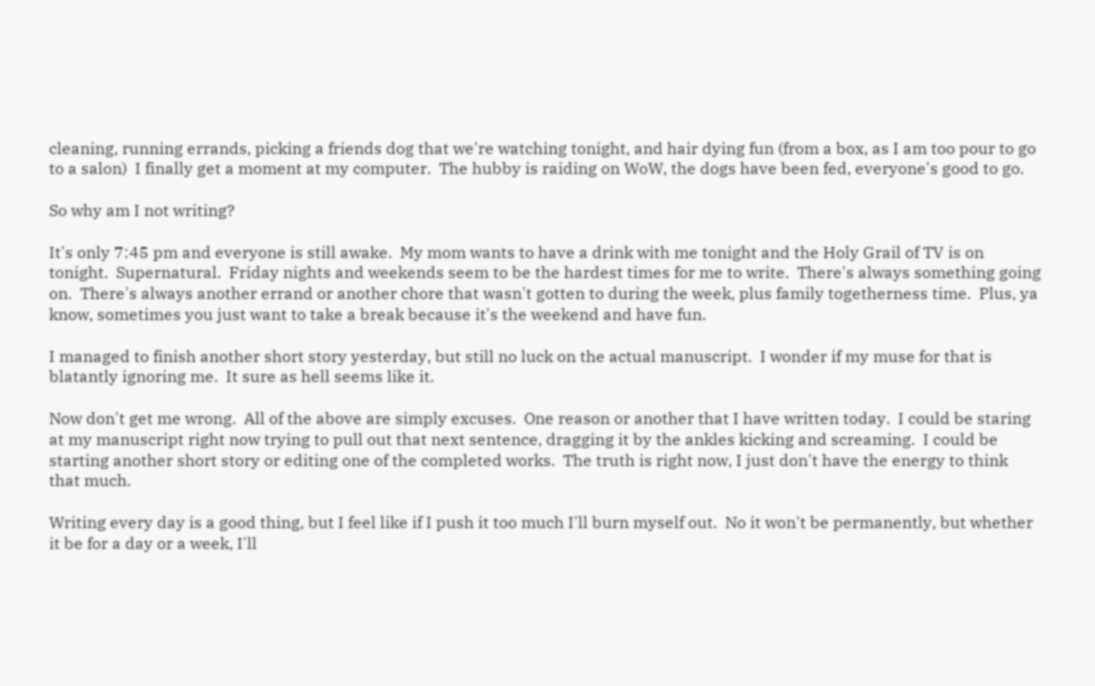cleaning, running errands, picking a friends dog that we're watching tonight, and hair dying fun (from a box, as I am too pour to go to a salon)  I finally get a moment at my computer.  The hubby is raiding on WoW, the dogs have been fed, everyone's good to go.

So why am I not writing?

It's only 7:45 pm and everyone is still awake.  My mom wants to have a drink with me tonight and the Holy Grail of TV is on tonight.  Supernatural.  Friday nights and weekends seem to be the hardest times for me to write.  There's always something going on.  There's always another errand or another chore that wasn't gotten to during the week, plus family togetherness time.  Plus, ya know, sometimes you just want to take a break because it's the weekend and have fun.

I managed to finish another short story yesterday, but still no luck on the actual manuscript.  I wonder if my muse for that is blatantly ignoring me.  It sure as hell seems like it.

Now don't get me wrong.  All of the above are simply excuses.  One reason or another that I have written today.  I could be staring at my manuscript right now trying to pull out that next sentence, dragging it by the ankles kicking and screaming.  I could be starting another short story or editing one of the completed works.  The truth is right now, I just don't have the energy to think that much.

Writing every day is a good thing, but I feel like if I push it too much I'll burn myself out.  No it won't be permanently, but whether it be for a day or a week, I'll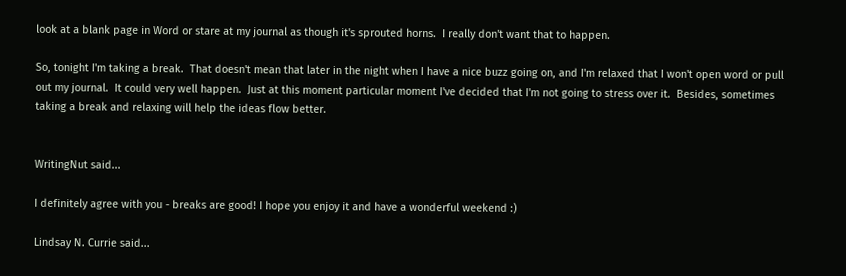look at a blank page in Word or stare at my journal as though it's sprouted horns.  I really don't want that to happen.

So, tonight I'm taking a break.  That doesn't mean that later in the night when I have a nice buzz going on, and I'm relaxed that I won't open word or pull out my journal.  It could very well happen.  Just at this moment particular moment I've decided that I'm not going to stress over it.  Besides, sometimes taking a break and relaxing will help the ideas flow better.


WritingNut said...

I definitely agree with you - breaks are good! I hope you enjoy it and have a wonderful weekend :)

Lindsay N. Currie said...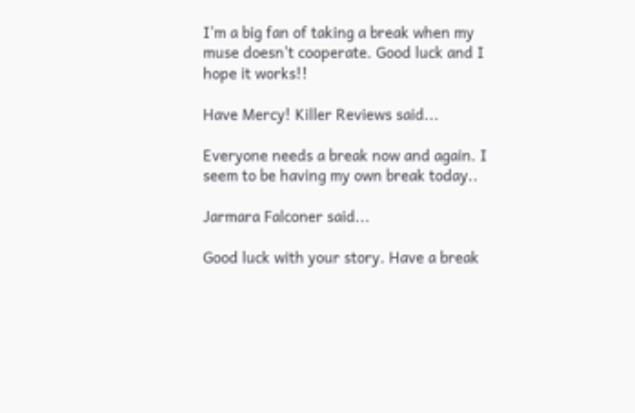I'm a big fan of taking a break when my muse doesn't cooperate. Good luck and I hope it works!!

Have Mercy! Killer Reviews said...

Everyone needs a break now and again. I seem to be having my own break today..

Jarmara Falconer said...

Good luck with your story. Have a break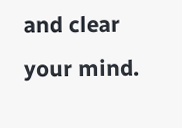and clear your mind.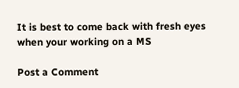It is best to come back with fresh eyes when your working on a MS

Post a Comment